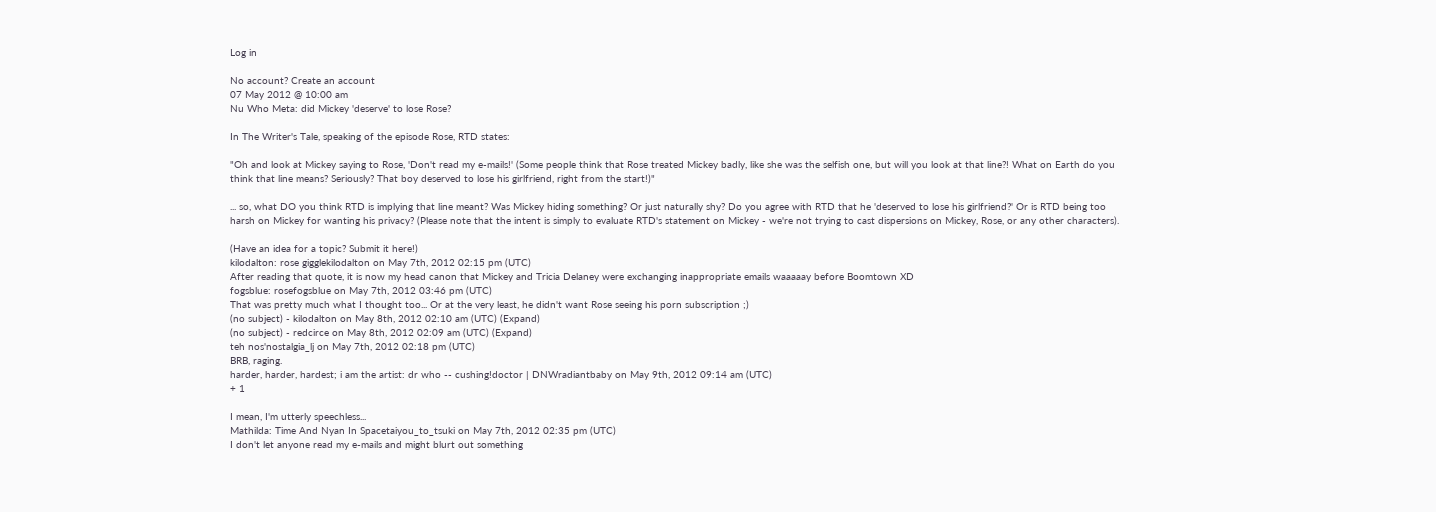Log in

No account? Create an account
07 May 2012 @ 10:00 am
Nu Who Meta: did Mickey 'deserve' to lose Rose?

In The Writer's Tale, speaking of the episode Rose, RTD states:

"Oh and look at Mickey saying to Rose, 'Don't read my e-mails!' (Some people think that Rose treated Mickey badly, like she was the selfish one, but will you look at that line?! What on Earth do you think that line means? Seriously? That boy deserved to lose his girlfriend, right from the start!)"

... so, what DO you think RTD is implying that line meant? Was Mickey hiding something? Or just naturally shy? Do you agree with RTD that he 'deserved to lose his girlfriend?' Or is RTD being too harsh on Mickey for wanting his privacy? (Please note that the intent is simply to evaluate RTD's statement on Mickey - we're not trying to cast dispersions on Mickey, Rose, or any other characters).

(Have an idea for a topic? Submit it here!)
kilodalton: rose gigglekilodalton on May 7th, 2012 02:15 pm (UTC)
After reading that quote, it is now my head canon that Mickey and Tricia Delaney were exchanging inappropriate emails waaaaay before Boomtown XD
fogsblue: rosefogsblue on May 7th, 2012 03:46 pm (UTC)
That was pretty much what I thought too... Or at the very least, he didn't want Rose seeing his porn subscription ;)
(no subject) - kilodalton on May 8th, 2012 02:10 am (UTC) (Expand)
(no subject) - redcirce on May 8th, 2012 02:09 am (UTC) (Expand)
teh nos'nostalgia_lj on May 7th, 2012 02:18 pm (UTC)
BRB, raging.
harder, harder, hardest; i am the artist: dr who -- cushing!doctor | DNWradiantbaby on May 9th, 2012 09:14 am (UTC)
+ 1

I mean, I'm utterly speechless...
Mathilda: Time And Nyan In Spacetaiyou_to_tsuki on May 7th, 2012 02:35 pm (UTC)
I don't let anyone read my e-mails and might blurt out something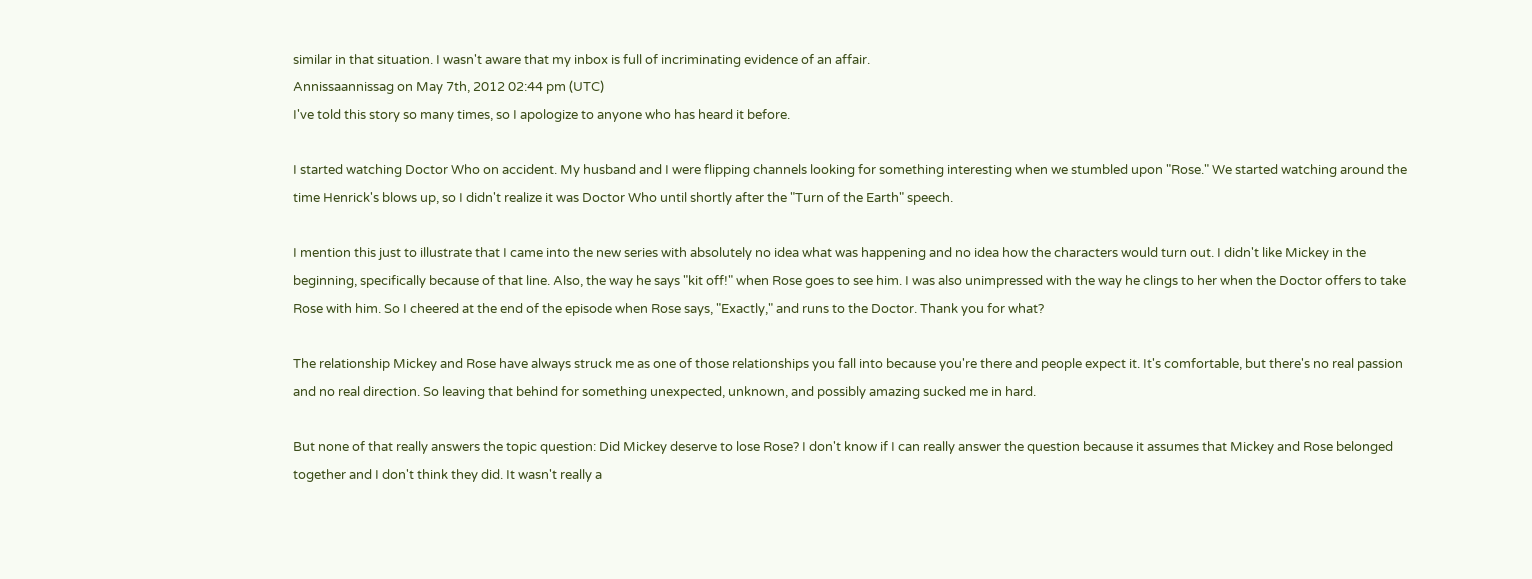similar in that situation. I wasn't aware that my inbox is full of incriminating evidence of an affair.
Annissaannissag on May 7th, 2012 02:44 pm (UTC)
I've told this story so many times, so I apologize to anyone who has heard it before.

I started watching Doctor Who on accident. My husband and I were flipping channels looking for something interesting when we stumbled upon "Rose." We started watching around the time Henrick's blows up, so I didn't realize it was Doctor Who until shortly after the "Turn of the Earth" speech.

I mention this just to illustrate that I came into the new series with absolutely no idea what was happening and no idea how the characters would turn out. I didn't like Mickey in the beginning, specifically because of that line. Also, the way he says "kit off!" when Rose goes to see him. I was also unimpressed with the way he clings to her when the Doctor offers to take Rose with him. So I cheered at the end of the episode when Rose says, "Exactly," and runs to the Doctor. Thank you for what?

The relationship Mickey and Rose have always struck me as one of those relationships you fall into because you're there and people expect it. It's comfortable, but there's no real passion and no real direction. So leaving that behind for something unexpected, unknown, and possibly amazing sucked me in hard.

But none of that really answers the topic question: Did Mickey deserve to lose Rose? I don't know if I can really answer the question because it assumes that Mickey and Rose belonged together and I don't think they did. It wasn't really a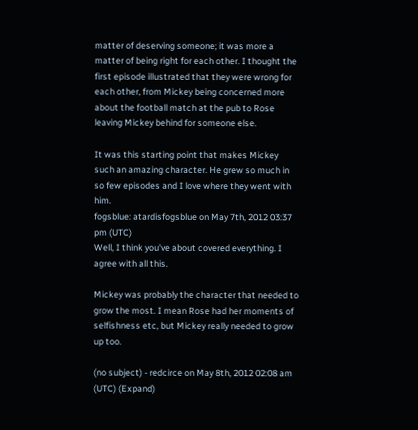matter of deserving someone; it was more a matter of being right for each other. I thought the first episode illustrated that they were wrong for each other, from Mickey being concerned more about the football match at the pub to Rose leaving Mickey behind for someone else.

It was this starting point that makes Mickey such an amazing character. He grew so much in so few episodes and I love where they went with him.
fogsblue: atardisfogsblue on May 7th, 2012 03:37 pm (UTC)
Well, I think you've about covered everything. I agree with all this.

Mickey was probably the character that needed to grow the most. I mean Rose had her moments of selfishness etc, but Mickey really needed to grow up too.

(no subject) - redcirce on May 8th, 2012 02:08 am (UTC) (Expand)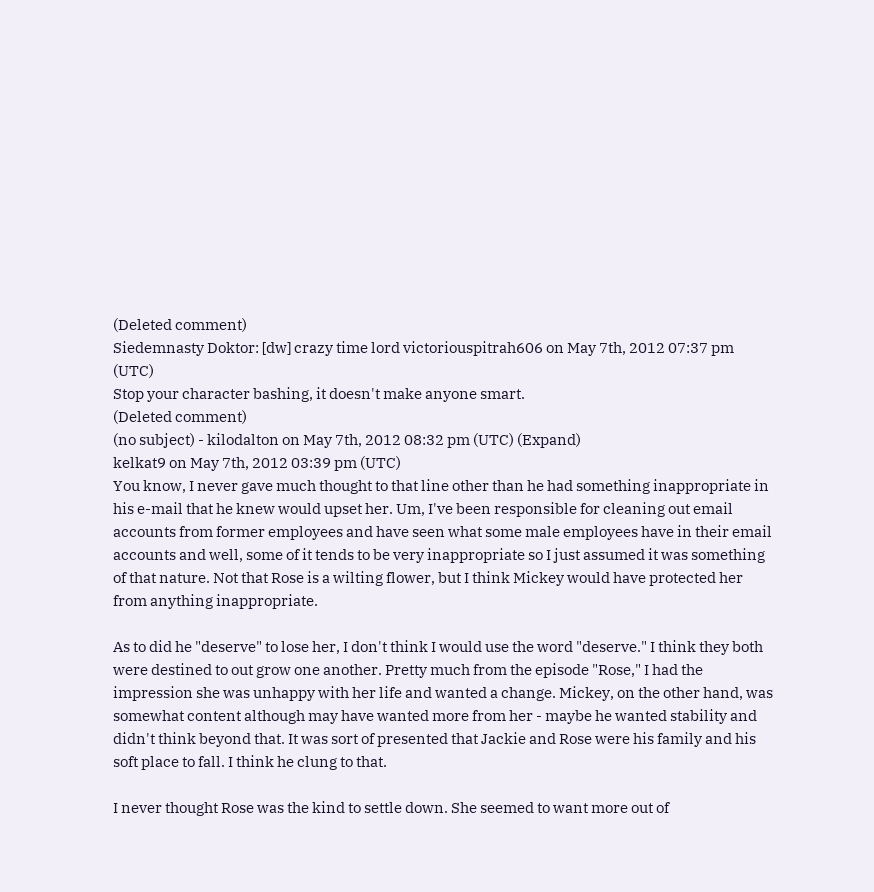(Deleted comment)
Siedemnasty Doktor: [dw] crazy time lord victoriouspitrah606 on May 7th, 2012 07:37 pm (UTC)
Stop your character bashing, it doesn't make anyone smart.
(Deleted comment)
(no subject) - kilodalton on May 7th, 2012 08:32 pm (UTC) (Expand)
kelkat9 on May 7th, 2012 03:39 pm (UTC)
You know, I never gave much thought to that line other than he had something inappropriate in his e-mail that he knew would upset her. Um, I've been responsible for cleaning out email accounts from former employees and have seen what some male employees have in their email accounts and well, some of it tends to be very inappropriate so I just assumed it was something of that nature. Not that Rose is a wilting flower, but I think Mickey would have protected her from anything inappropriate.

As to did he "deserve" to lose her, I don't think I would use the word "deserve." I think they both were destined to out grow one another. Pretty much from the episode "Rose," I had the impression she was unhappy with her life and wanted a change. Mickey, on the other hand, was somewhat content although may have wanted more from her - maybe he wanted stability and didn't think beyond that. It was sort of presented that Jackie and Rose were his family and his soft place to fall. I think he clung to that.

I never thought Rose was the kind to settle down. She seemed to want more out of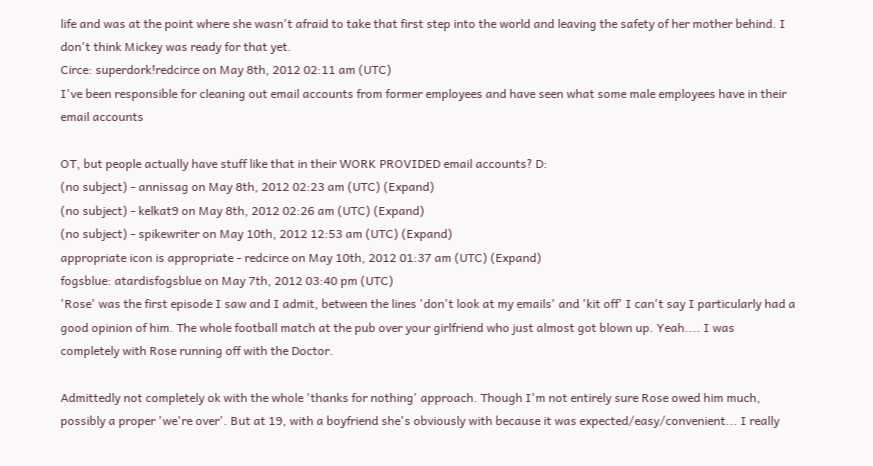life and was at the point where she wasn't afraid to take that first step into the world and leaving the safety of her mother behind. I don't think Mickey was ready for that yet.
Circe: superdork!redcirce on May 8th, 2012 02:11 am (UTC)
I've been responsible for cleaning out email accounts from former employees and have seen what some male employees have in their email accounts

OT, but people actually have stuff like that in their WORK PROVIDED email accounts? D:
(no subject) - annissag on May 8th, 2012 02:23 am (UTC) (Expand)
(no subject) - kelkat9 on May 8th, 2012 02:26 am (UTC) (Expand)
(no subject) - spikewriter on May 10th, 2012 12:53 am (UTC) (Expand)
appropriate icon is appropriate - redcirce on May 10th, 2012 01:37 am (UTC) (Expand)
fogsblue: atardisfogsblue on May 7th, 2012 03:40 pm (UTC)
'Rose' was the first episode I saw and I admit, between the lines 'don't look at my emails' and 'kit off' I can't say I particularly had a good opinion of him. The whole football match at the pub over your girlfriend who just almost got blown up. Yeah.... I was completely with Rose running off with the Doctor.

Admittedly not completely ok with the whole 'thanks for nothing' approach. Though I'm not entirely sure Rose owed him much, possibly a proper 'we're over'. But at 19, with a boyfriend she's obviously with because it was expected/easy/convenient... I really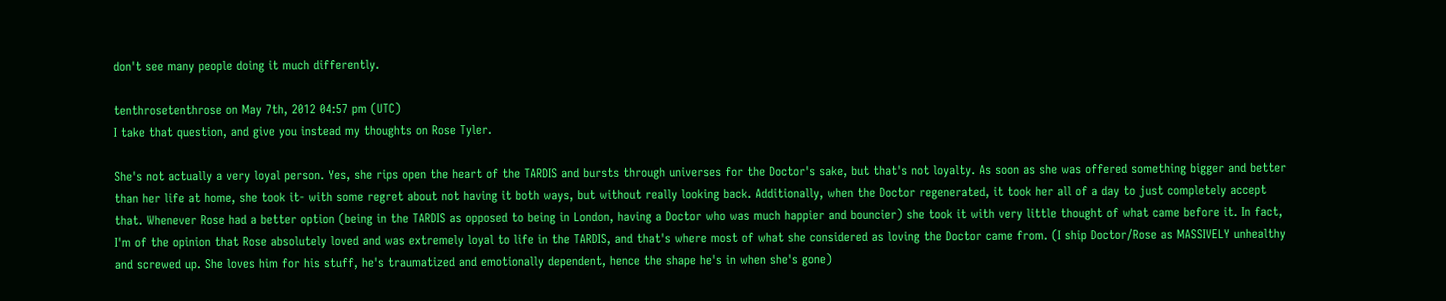don't see many people doing it much differently.

tenthrosetenthrose on May 7th, 2012 04:57 pm (UTC)
I take that question, and give you instead my thoughts on Rose Tyler.

She's not actually a very loyal person. Yes, she rips open the heart of the TARDIS and bursts through universes for the Doctor's sake, but that's not loyalty. As soon as she was offered something bigger and better than her life at home, she took it- with some regret about not having it both ways, but without really looking back. Additionally, when the Doctor regenerated, it took her all of a day to just completely accept that. Whenever Rose had a better option (being in the TARDIS as opposed to being in London, having a Doctor who was much happier and bouncier) she took it with very little thought of what came before it. In fact, I'm of the opinion that Rose absolutely loved and was extremely loyal to life in the TARDIS, and that's where most of what she considered as loving the Doctor came from. (I ship Doctor/Rose as MASSIVELY unhealthy and screwed up. She loves him for his stuff, he's traumatized and emotionally dependent, hence the shape he's in when she's gone)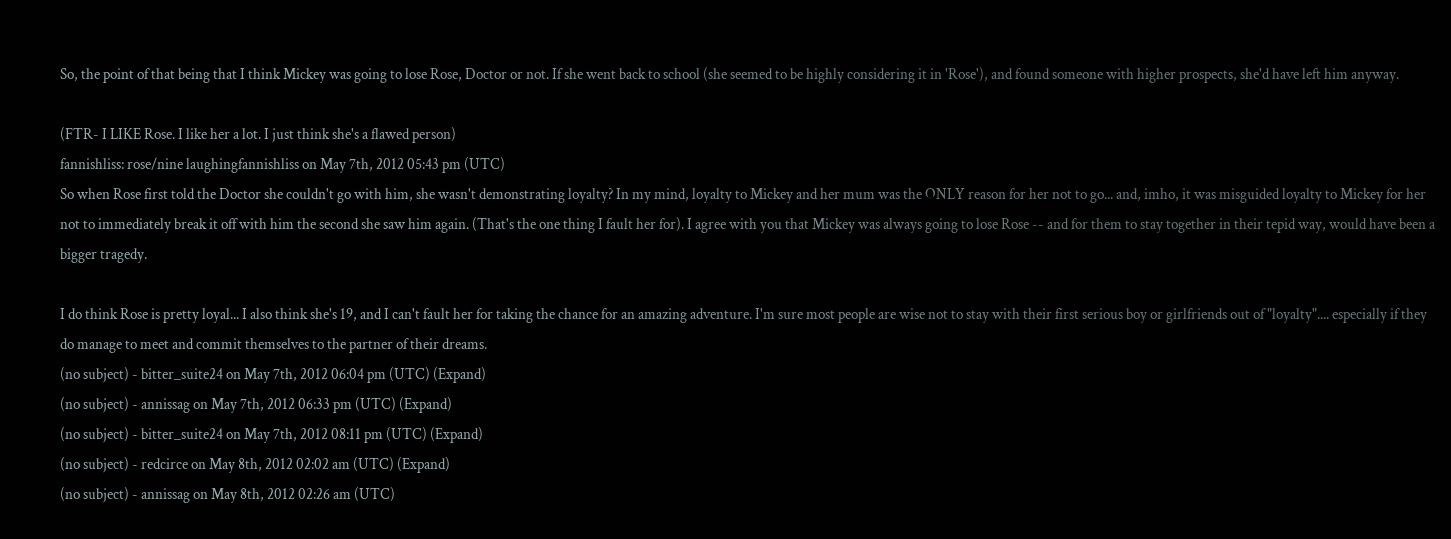So, the point of that being that I think Mickey was going to lose Rose, Doctor or not. If she went back to school (she seemed to be highly considering it in 'Rose'), and found someone with higher prospects, she'd have left him anyway.

(FTR- I LIKE Rose. I like her a lot. I just think she's a flawed person)
fannishliss: rose/nine laughingfannishliss on May 7th, 2012 05:43 pm (UTC)
So when Rose first told the Doctor she couldn't go with him, she wasn't demonstrating loyalty? In my mind, loyalty to Mickey and her mum was the ONLY reason for her not to go... and, imho, it was misguided loyalty to Mickey for her not to immediately break it off with him the second she saw him again. (That's the one thing I fault her for). I agree with you that Mickey was always going to lose Rose -- and for them to stay together in their tepid way, would have been a bigger tragedy.

I do think Rose is pretty loyal... I also think she's 19, and I can't fault her for taking the chance for an amazing adventure. I'm sure most people are wise not to stay with their first serious boy or girlfriends out of "loyalty".... especially if they do manage to meet and commit themselves to the partner of their dreams.
(no subject) - bitter_suite24 on May 7th, 2012 06:04 pm (UTC) (Expand)
(no subject) - annissag on May 7th, 2012 06:33 pm (UTC) (Expand)
(no subject) - bitter_suite24 on May 7th, 2012 08:11 pm (UTC) (Expand)
(no subject) - redcirce on May 8th, 2012 02:02 am (UTC) (Expand)
(no subject) - annissag on May 8th, 2012 02:26 am (UTC)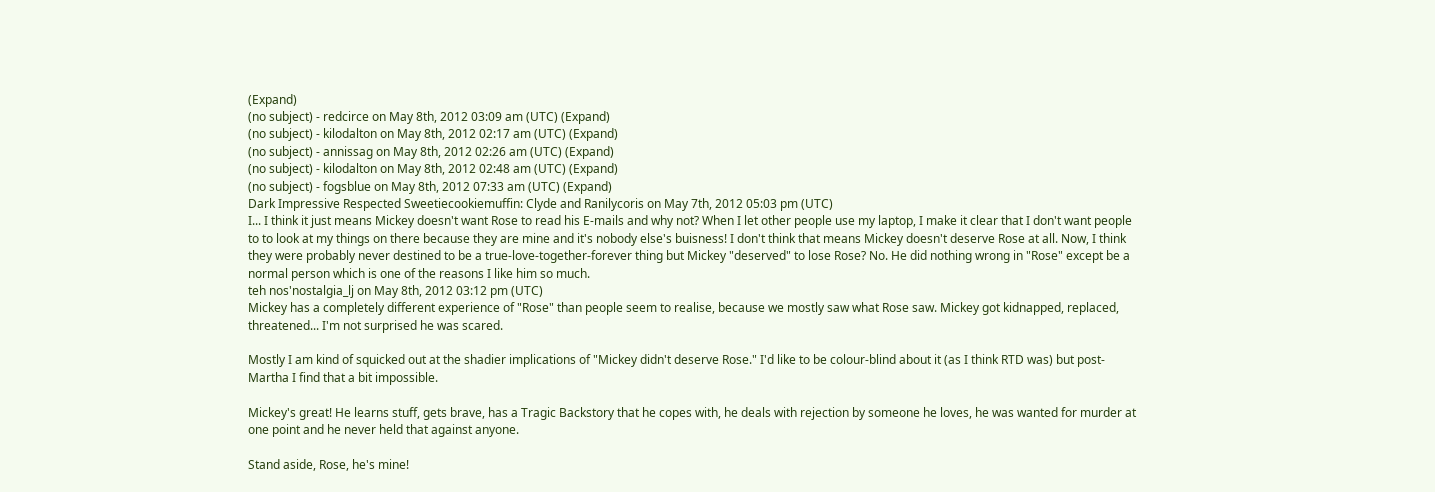(Expand)
(no subject) - redcirce on May 8th, 2012 03:09 am (UTC) (Expand)
(no subject) - kilodalton on May 8th, 2012 02:17 am (UTC) (Expand)
(no subject) - annissag on May 8th, 2012 02:26 am (UTC) (Expand)
(no subject) - kilodalton on May 8th, 2012 02:48 am (UTC) (Expand)
(no subject) - fogsblue on May 8th, 2012 07:33 am (UTC) (Expand)
Dark Impressive Respected Sweetiecookiemuffin: Clyde and Ranilycoris on May 7th, 2012 05:03 pm (UTC)
I... I think it just means Mickey doesn't want Rose to read his E-mails and why not? When I let other people use my laptop, I make it clear that I don't want people to to look at my things on there because they are mine and it's nobody else's buisness! I don't think that means Mickey doesn't deserve Rose at all. Now, I think they were probably never destined to be a true-love-together-forever thing but Mickey "deserved" to lose Rose? No. He did nothing wrong in "Rose" except be a normal person which is one of the reasons I like him so much.
teh nos'nostalgia_lj on May 8th, 2012 03:12 pm (UTC)
Mickey has a completely different experience of "Rose" than people seem to realise, because we mostly saw what Rose saw. Mickey got kidnapped, replaced, threatened... I'm not surprised he was scared.

Mostly I am kind of squicked out at the shadier implications of "Mickey didn't deserve Rose." I'd like to be colour-blind about it (as I think RTD was) but post-Martha I find that a bit impossible.

Mickey's great! He learns stuff, gets brave, has a Tragic Backstory that he copes with, he deals with rejection by someone he loves, he was wanted for murder at one point and he never held that against anyone.

Stand aside, Rose, he's mine!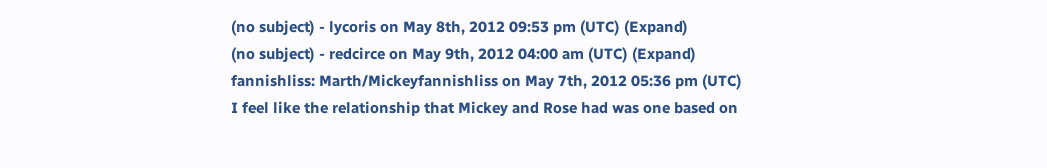(no subject) - lycoris on May 8th, 2012 09:53 pm (UTC) (Expand)
(no subject) - redcirce on May 9th, 2012 04:00 am (UTC) (Expand)
fannishliss: Marth/Mickeyfannishliss on May 7th, 2012 05:36 pm (UTC)
I feel like the relationship that Mickey and Rose had was one based on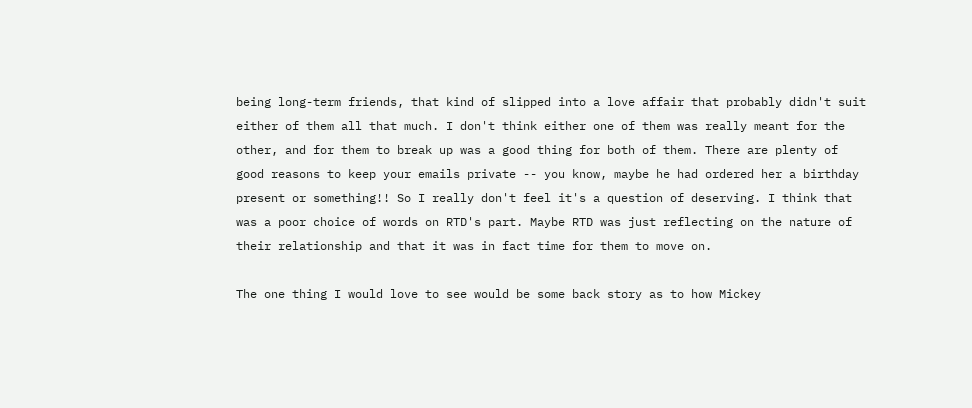being long-term friends, that kind of slipped into a love affair that probably didn't suit either of them all that much. I don't think either one of them was really meant for the other, and for them to break up was a good thing for both of them. There are plenty of good reasons to keep your emails private -- you know, maybe he had ordered her a birthday present or something!! So I really don't feel it's a question of deserving. I think that was a poor choice of words on RTD's part. Maybe RTD was just reflecting on the nature of their relationship and that it was in fact time for them to move on.

The one thing I would love to see would be some back story as to how Mickey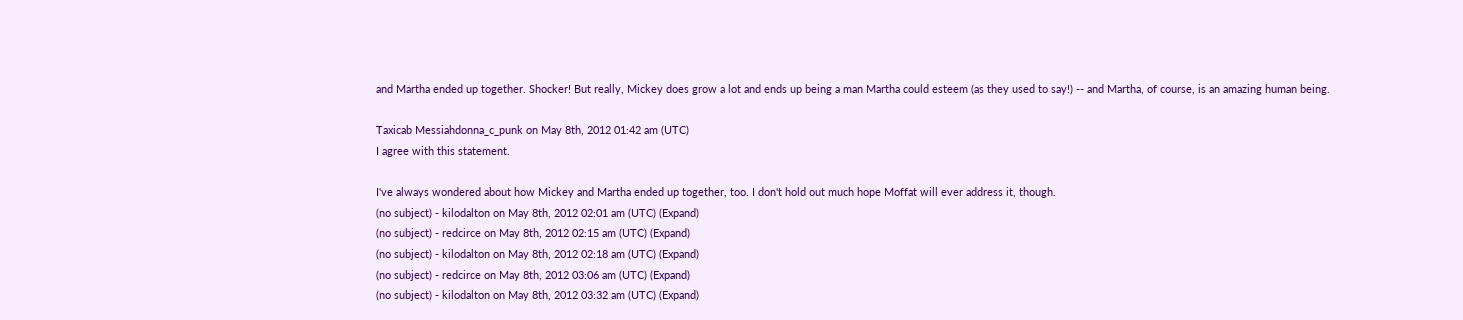and Martha ended up together. Shocker! But really, Mickey does grow a lot and ends up being a man Martha could esteem (as they used to say!) -- and Martha, of course, is an amazing human being.

Taxicab Messiahdonna_c_punk on May 8th, 2012 01:42 am (UTC)
I agree with this statement.

I've always wondered about how Mickey and Martha ended up together, too. I don't hold out much hope Moffat will ever address it, though.
(no subject) - kilodalton on May 8th, 2012 02:01 am (UTC) (Expand)
(no subject) - redcirce on May 8th, 2012 02:15 am (UTC) (Expand)
(no subject) - kilodalton on May 8th, 2012 02:18 am (UTC) (Expand)
(no subject) - redcirce on May 8th, 2012 03:06 am (UTC) (Expand)
(no subject) - kilodalton on May 8th, 2012 03:32 am (UTC) (Expand)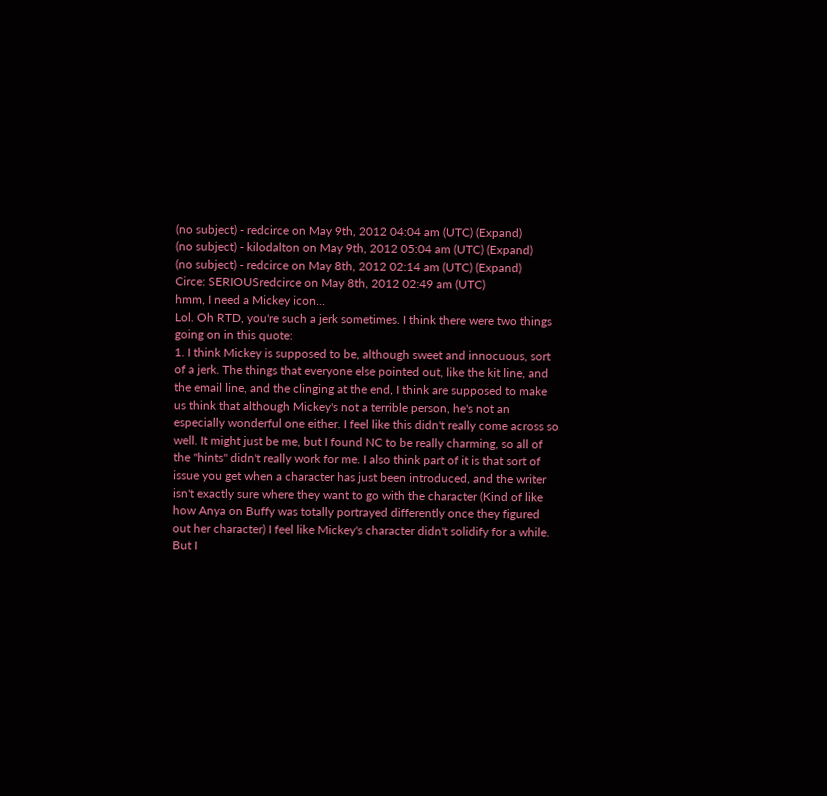(no subject) - redcirce on May 9th, 2012 04:04 am (UTC) (Expand)
(no subject) - kilodalton on May 9th, 2012 05:04 am (UTC) (Expand)
(no subject) - redcirce on May 8th, 2012 02:14 am (UTC) (Expand)
Circe: SERIOUSredcirce on May 8th, 2012 02:49 am (UTC)
hmm, I need a Mickey icon...
Lol. Oh RTD, you're such a jerk sometimes. I think there were two things going on in this quote:
1. I think Mickey is supposed to be, although sweet and innocuous, sort of a jerk. The things that everyone else pointed out, like the kit line, and the email line, and the clinging at the end, I think are supposed to make us think that although Mickey's not a terrible person, he's not an especially wonderful one either. I feel like this didn't really come across so well. It might just be me, but I found NC to be really charming, so all of the "hints" didn't really work for me. I also think part of it is that sort of issue you get when a character has just been introduced, and the writer isn't exactly sure where they want to go with the character (Kind of like how Anya on Buffy was totally portrayed differently once they figured out her character) I feel like Mickey's character didn't solidify for a while. But I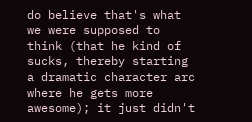do believe that's what we were supposed to think (that he kind of sucks, thereby starting a dramatic character arc where he gets more awesome); it just didn't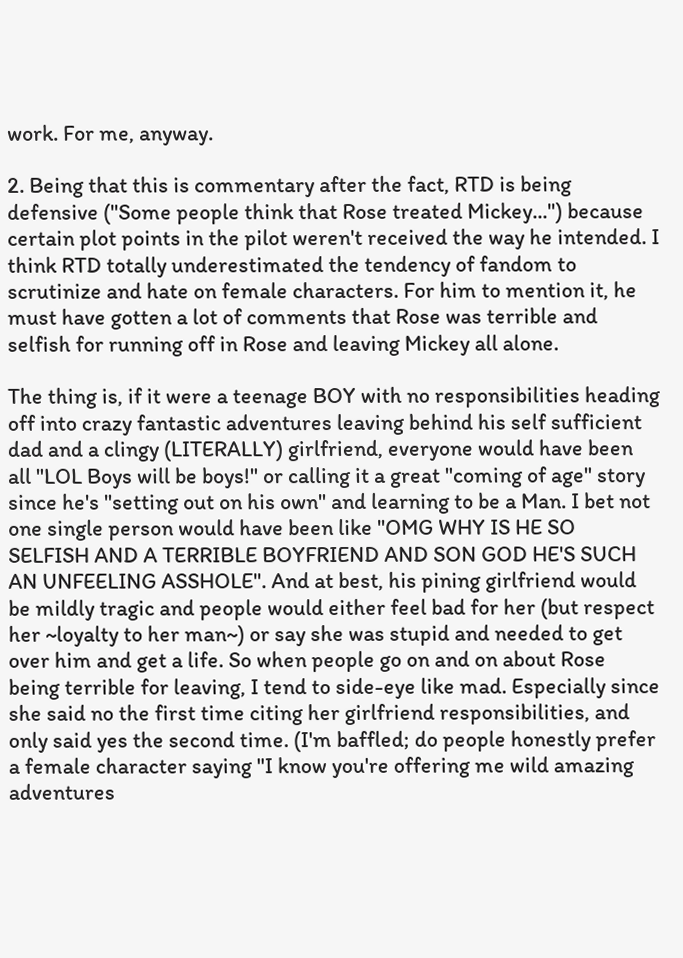work. For me, anyway.

2. Being that this is commentary after the fact, RTD is being defensive ("Some people think that Rose treated Mickey...") because certain plot points in the pilot weren't received the way he intended. I think RTD totally underestimated the tendency of fandom to scrutinize and hate on female characters. For him to mention it, he must have gotten a lot of comments that Rose was terrible and selfish for running off in Rose and leaving Mickey all alone.

The thing is, if it were a teenage BOY with no responsibilities heading off into crazy fantastic adventures leaving behind his self sufficient dad and a clingy (LITERALLY) girlfriend, everyone would have been all "LOL Boys will be boys!" or calling it a great "coming of age" story since he's "setting out on his own" and learning to be a Man. I bet not one single person would have been like "OMG WHY IS HE SO SELFISH AND A TERRIBLE BOYFRIEND AND SON GOD HE'S SUCH AN UNFEELING ASSHOLE". And at best, his pining girlfriend would be mildly tragic and people would either feel bad for her (but respect her ~loyalty to her man~) or say she was stupid and needed to get over him and get a life. So when people go on and on about Rose being terrible for leaving, I tend to side-eye like mad. Especially since she said no the first time citing her girlfriend responsibilities, and only said yes the second time. (I'm baffled; do people honestly prefer a female character saying "I know you're offering me wild amazing adventures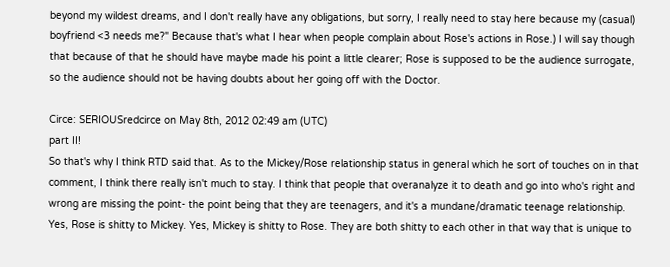beyond my wildest dreams, and I don't really have any obligations, but sorry, I really need to stay here because my (casual) boyfriend <3 needs me?" Because that's what I hear when people complain about Rose's actions in Rose.) I will say though that because of that he should have maybe made his point a little clearer; Rose is supposed to be the audience surrogate, so the audience should not be having doubts about her going off with the Doctor.

Circe: SERIOUSredcirce on May 8th, 2012 02:49 am (UTC)
part II!
So that's why I think RTD said that. As to the Mickey/Rose relationship status in general which he sort of touches on in that comment, I think there really isn't much to stay. I think that people that overanalyze it to death and go into who's right and wrong are missing the point- the point being that they are teenagers, and it's a mundane/dramatic teenage relationship. Yes, Rose is shitty to Mickey. Yes, Mickey is shitty to Rose. They are both shitty to each other in that way that is unique to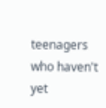teenagers who haven't yet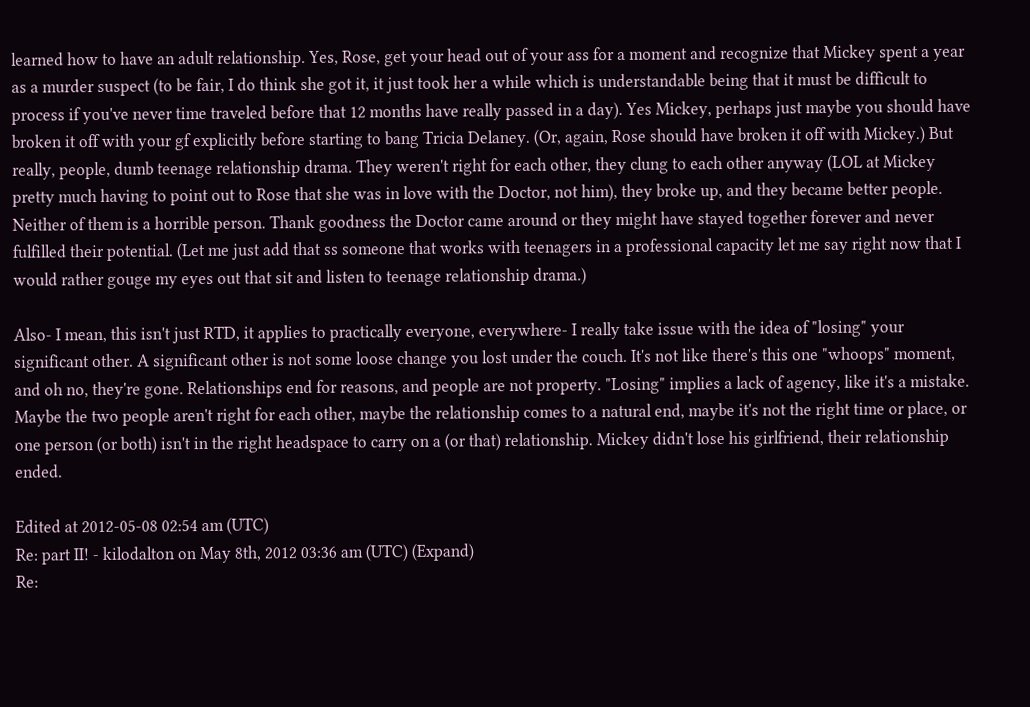learned how to have an adult relationship. Yes, Rose, get your head out of your ass for a moment and recognize that Mickey spent a year as a murder suspect (to be fair, I do think she got it, it just took her a while which is understandable being that it must be difficult to process if you've never time traveled before that 12 months have really passed in a day). Yes Mickey, perhaps just maybe you should have broken it off with your gf explicitly before starting to bang Tricia Delaney. (Or, again, Rose should have broken it off with Mickey.) But really, people, dumb teenage relationship drama. They weren't right for each other, they clung to each other anyway (LOL at Mickey pretty much having to point out to Rose that she was in love with the Doctor, not him), they broke up, and they became better people. Neither of them is a horrible person. Thank goodness the Doctor came around or they might have stayed together forever and never fulfilled their potential. (Let me just add that ss someone that works with teenagers in a professional capacity let me say right now that I would rather gouge my eyes out that sit and listen to teenage relationship drama.)

Also- I mean, this isn't just RTD, it applies to practically everyone, everywhere- I really take issue with the idea of "losing" your significant other. A significant other is not some loose change you lost under the couch. It's not like there's this one "whoops" moment, and oh no, they're gone. Relationships end for reasons, and people are not property. "Losing" implies a lack of agency, like it's a mistake. Maybe the two people aren't right for each other, maybe the relationship comes to a natural end, maybe it's not the right time or place, or one person (or both) isn't in the right headspace to carry on a (or that) relationship. Mickey didn't lose his girlfriend, their relationship ended.

Edited at 2012-05-08 02:54 am (UTC)
Re: part II! - kilodalton on May 8th, 2012 03:36 am (UTC) (Expand)
Re: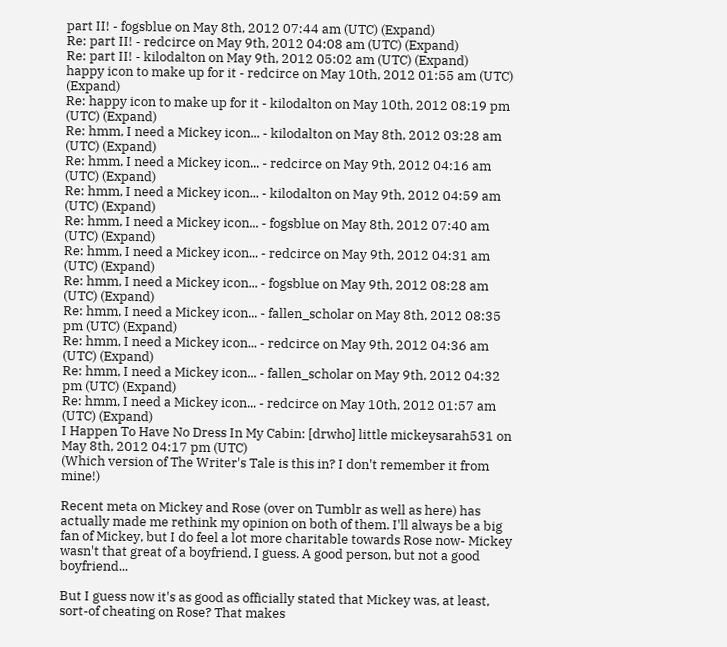part II! - fogsblue on May 8th, 2012 07:44 am (UTC) (Expand)
Re: part II! - redcirce on May 9th, 2012 04:08 am (UTC) (Expand)
Re: part II! - kilodalton on May 9th, 2012 05:02 am (UTC) (Expand)
happy icon to make up for it - redcirce on May 10th, 2012 01:55 am (UTC) (Expand)
Re: happy icon to make up for it - kilodalton on May 10th, 2012 08:19 pm (UTC) (Expand)
Re: hmm, I need a Mickey icon... - kilodalton on May 8th, 2012 03:28 am (UTC) (Expand)
Re: hmm, I need a Mickey icon... - redcirce on May 9th, 2012 04:16 am (UTC) (Expand)
Re: hmm, I need a Mickey icon... - kilodalton on May 9th, 2012 04:59 am (UTC) (Expand)
Re: hmm, I need a Mickey icon... - fogsblue on May 8th, 2012 07:40 am (UTC) (Expand)
Re: hmm, I need a Mickey icon... - redcirce on May 9th, 2012 04:31 am (UTC) (Expand)
Re: hmm, I need a Mickey icon... - fogsblue on May 9th, 2012 08:28 am (UTC) (Expand)
Re: hmm, I need a Mickey icon... - fallen_scholar on May 8th, 2012 08:35 pm (UTC) (Expand)
Re: hmm, I need a Mickey icon... - redcirce on May 9th, 2012 04:36 am (UTC) (Expand)
Re: hmm, I need a Mickey icon... - fallen_scholar on May 9th, 2012 04:32 pm (UTC) (Expand)
Re: hmm, I need a Mickey icon... - redcirce on May 10th, 2012 01:57 am (UTC) (Expand)
I Happen To Have No Dress In My Cabin: [drwho] little mickeysarah531 on May 8th, 2012 04:17 pm (UTC)
(Which version of The Writer's Tale is this in? I don't remember it from mine!)

Recent meta on Mickey and Rose (over on Tumblr as well as here) has actually made me rethink my opinion on both of them. I'll always be a big fan of Mickey, but I do feel a lot more charitable towards Rose now- Mickey wasn't that great of a boyfriend, I guess. A good person, but not a good boyfriend...

But I guess now it's as good as officially stated that Mickey was, at least, sort-of cheating on Rose? That makes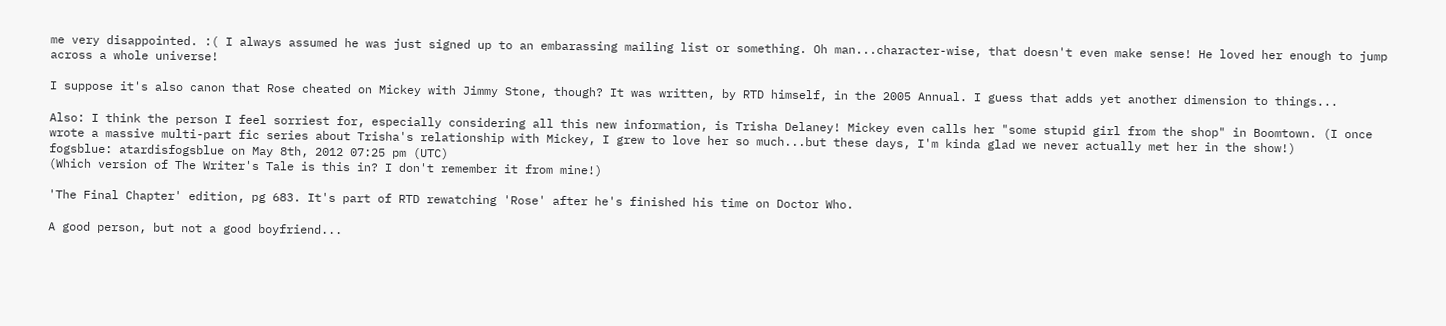me very disappointed. :( I always assumed he was just signed up to an embarassing mailing list or something. Oh man...character-wise, that doesn't even make sense! He loved her enough to jump across a whole universe!

I suppose it's also canon that Rose cheated on Mickey with Jimmy Stone, though? It was written, by RTD himself, in the 2005 Annual. I guess that adds yet another dimension to things...

Also: I think the person I feel sorriest for, especially considering all this new information, is Trisha Delaney! Mickey even calls her "some stupid girl from the shop" in Boomtown. (I once wrote a massive multi-part fic series about Trisha's relationship with Mickey, I grew to love her so much...but these days, I'm kinda glad we never actually met her in the show!)
fogsblue: atardisfogsblue on May 8th, 2012 07:25 pm (UTC)
(Which version of The Writer's Tale is this in? I don't remember it from mine!)

'The Final Chapter' edition, pg 683. It's part of RTD rewatching 'Rose' after he's finished his time on Doctor Who.

A good person, but not a good boyfriend...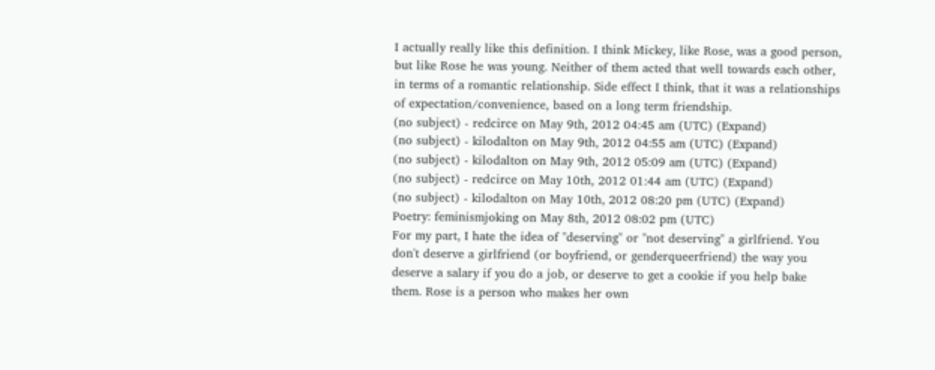I actually really like this definition. I think Mickey, like Rose, was a good person, but like Rose he was young. Neither of them acted that well towards each other, in terms of a romantic relationship. Side effect I think, that it was a relationships of expectation/convenience, based on a long term friendship.
(no subject) - redcirce on May 9th, 2012 04:45 am (UTC) (Expand)
(no subject) - kilodalton on May 9th, 2012 04:55 am (UTC) (Expand)
(no subject) - kilodalton on May 9th, 2012 05:09 am (UTC) (Expand)
(no subject) - redcirce on May 10th, 2012 01:44 am (UTC) (Expand)
(no subject) - kilodalton on May 10th, 2012 08:20 pm (UTC) (Expand)
Poetry: feminismjoking on May 8th, 2012 08:02 pm (UTC)
For my part, I hate the idea of "deserving" or "not deserving" a girlfriend. You don't deserve a girlfriend (or boyfriend, or genderqueerfriend) the way you deserve a salary if you do a job, or deserve to get a cookie if you help bake them. Rose is a person who makes her own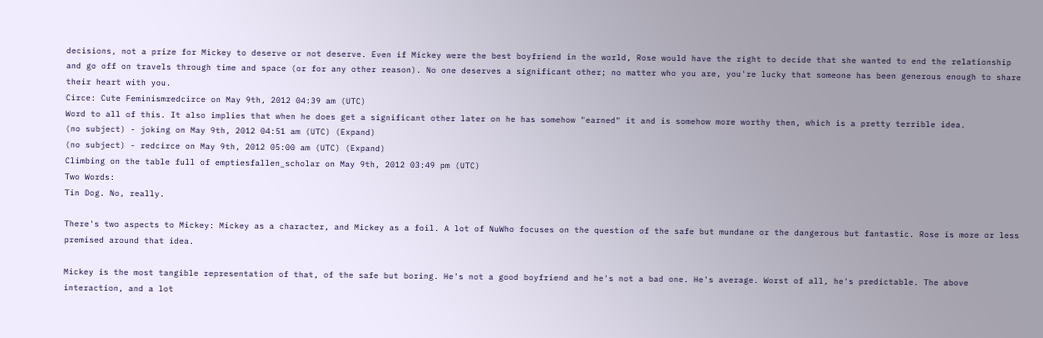decisions, not a prize for Mickey to deserve or not deserve. Even if Mickey were the best boyfriend in the world, Rose would have the right to decide that she wanted to end the relationship and go off on travels through time and space (or for any other reason). No one deserves a significant other; no matter who you are, you're lucky that someone has been generous enough to share their heart with you.
Circe: Cute Feminismredcirce on May 9th, 2012 04:39 am (UTC)
Word to all of this. It also implies that when he does get a significant other later on he has somehow "earned" it and is somehow more worthy then, which is a pretty terrible idea.
(no subject) - joking on May 9th, 2012 04:51 am (UTC) (Expand)
(no subject) - redcirce on May 9th, 2012 05:00 am (UTC) (Expand)
Climbing on the table full of emptiesfallen_scholar on May 9th, 2012 03:49 pm (UTC)
Two Words:
Tin Dog. No, really.

There's two aspects to Mickey: Mickey as a character, and Mickey as a foil. A lot of NuWho focuses on the question of the safe but mundane or the dangerous but fantastic. Rose is more or less premised around that idea.

Mickey is the most tangible representation of that, of the safe but boring. He's not a good boyfriend and he's not a bad one. He's average. Worst of all, he's predictable. The above interaction, and a lot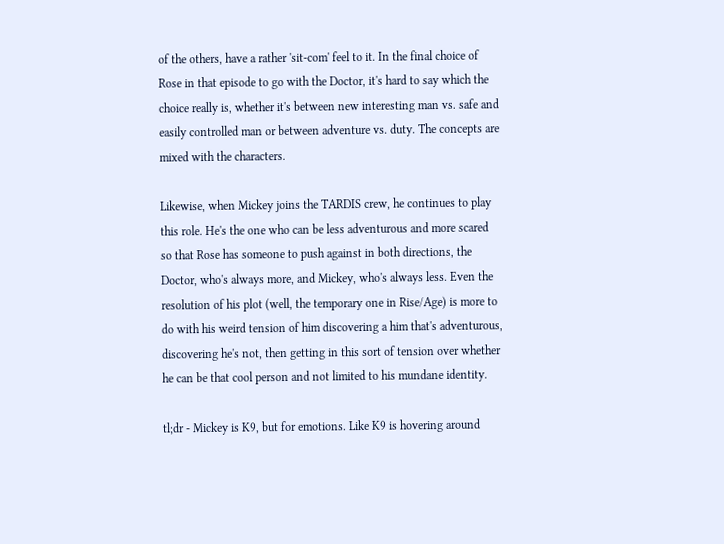of the others, have a rather 'sit-com' feel to it. In the final choice of Rose in that episode to go with the Doctor, it's hard to say which the choice really is, whether it's between new interesting man vs. safe and easily controlled man or between adventure vs. duty. The concepts are mixed with the characters.

Likewise, when Mickey joins the TARDIS crew, he continues to play this role. He's the one who can be less adventurous and more scared so that Rose has someone to push against in both directions, the Doctor, who's always more, and Mickey, who's always less. Even the resolution of his plot (well, the temporary one in Rise/Age) is more to do with his weird tension of him discovering a him that's adventurous, discovering he's not, then getting in this sort of tension over whether he can be that cool person and not limited to his mundane identity.

tl;dr - Mickey is K9, but for emotions. Like K9 is hovering around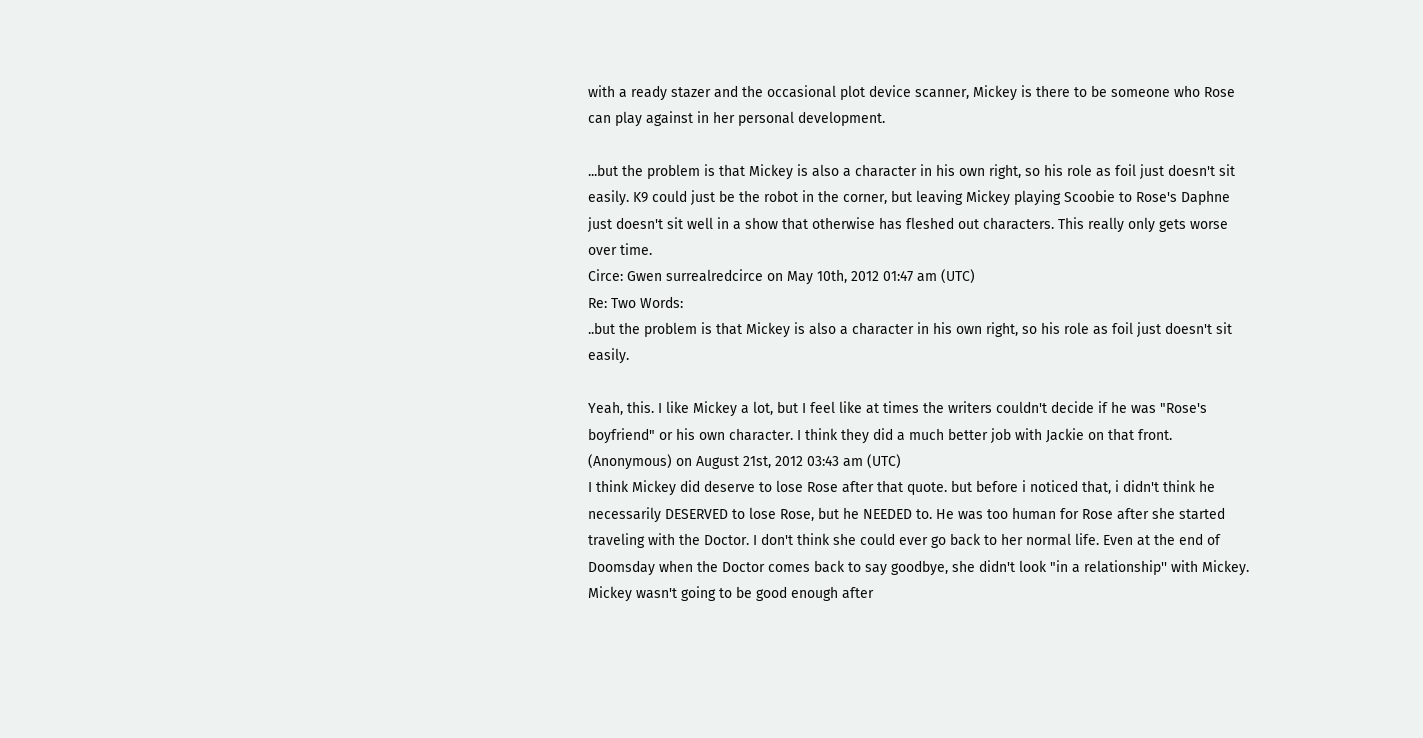with a ready stazer and the occasional plot device scanner, Mickey is there to be someone who Rose can play against in her personal development.

...but the problem is that Mickey is also a character in his own right, so his role as foil just doesn't sit easily. K9 could just be the robot in the corner, but leaving Mickey playing Scoobie to Rose's Daphne just doesn't sit well in a show that otherwise has fleshed out characters. This really only gets worse over time.
Circe: Gwen surrealredcirce on May 10th, 2012 01:47 am (UTC)
Re: Two Words:
..but the problem is that Mickey is also a character in his own right, so his role as foil just doesn't sit easily.

Yeah, this. I like Mickey a lot, but I feel like at times the writers couldn't decide if he was "Rose's boyfriend" or his own character. I think they did a much better job with Jackie on that front.
(Anonymous) on August 21st, 2012 03:43 am (UTC)
I think Mickey did deserve to lose Rose after that quote. but before i noticed that, i didn't think he necessarily DESERVED to lose Rose, but he NEEDED to. He was too human for Rose after she started traveling with the Doctor. I don't think she could ever go back to her normal life. Even at the end of Doomsday when the Doctor comes back to say goodbye, she didn't look "in a relationship'' with Mickey. Mickey wasn't going to be good enough after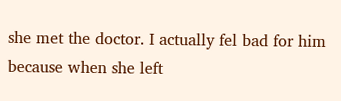she met the doctor. I actually fel bad for him because when she left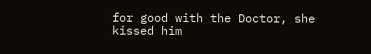for good with the Doctor, she kissed him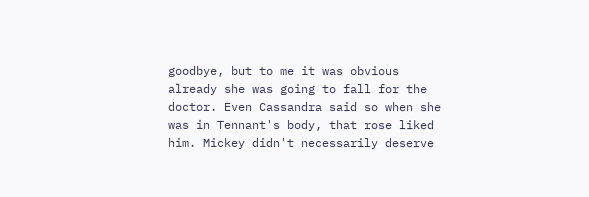goodbye, but to me it was obvious already she was going to fall for the doctor. Even Cassandra said so when she was in Tennant's body, that rose liked him. Mickey didn't necessarily deserve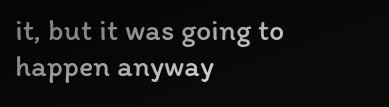it, but it was going to happen anyway